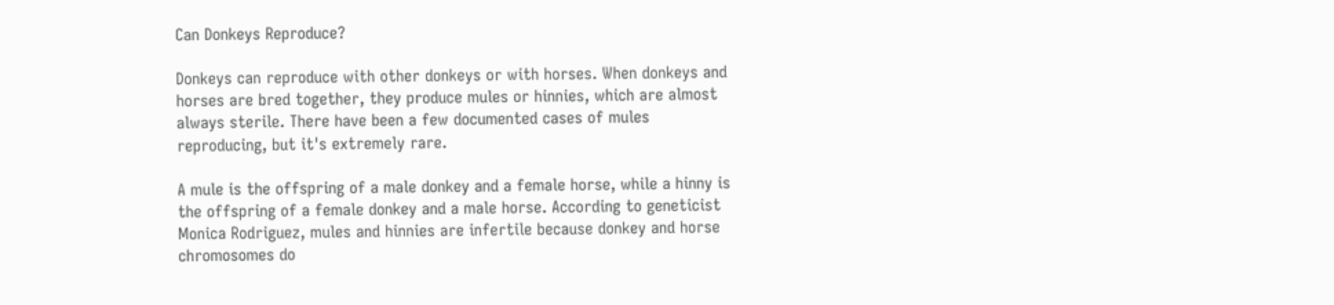Can Donkeys Reproduce?

Donkeys can reproduce with other donkeys or with horses. When donkeys and horses are bred together, they produce mules or hinnies, which are almost always sterile. There have been a few documented cases of mules reproducing, but it's extremely rare.

A mule is the offspring of a male donkey and a female horse, while a hinny is the offspring of a female donkey and a male horse. According to geneticist Monica Rodriguez, mules and hinnies are infertile because donkey and horse chromosomes do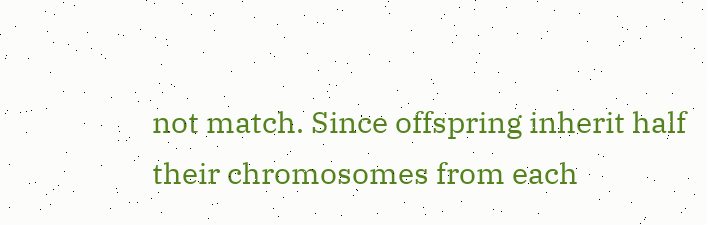not match. Since offspring inherit half their chromosomes from each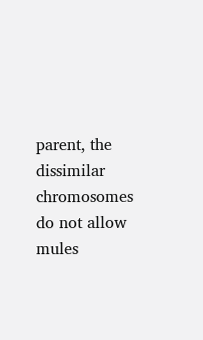parent, the dissimilar chromosomes do not allow mules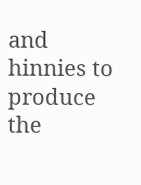and hinnies to produce the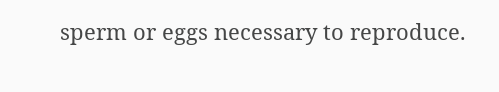sperm or eggs necessary to reproduce.